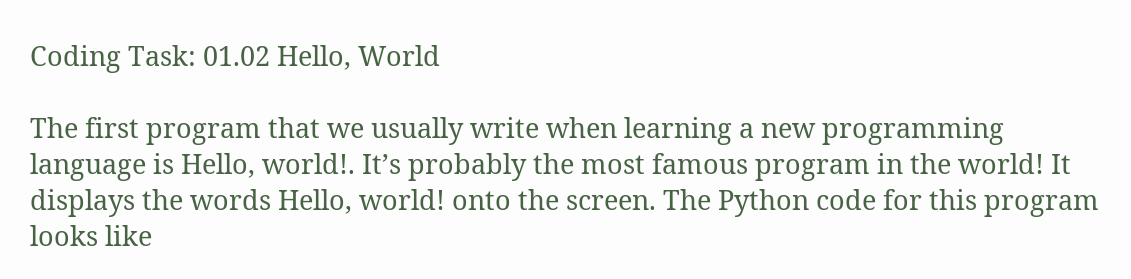Coding Task: 01.02 Hello, World

The first program that we usually write when learning a new programming language is Hello, world!. It’s probably the most famous program in the world! It displays the words Hello, world! onto the screen. The Python code for this program looks like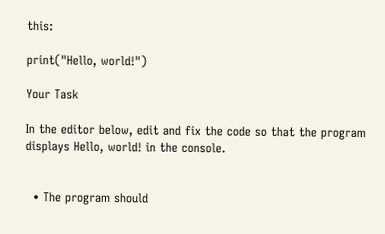this:

print("Hello, world!")

Your Task

In the editor below, edit and fix the code so that the program displays Hello, world! in the console.


  • The program should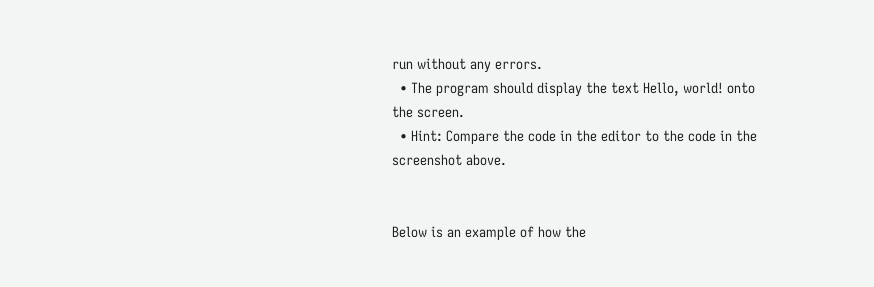run without any errors.
  • The program should display the text Hello, world! onto the screen.
  • Hint: Compare the code in the editor to the code in the screenshot above.


Below is an example of how the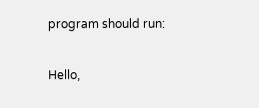program should run:

Hello,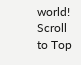world!
Scroll to Top